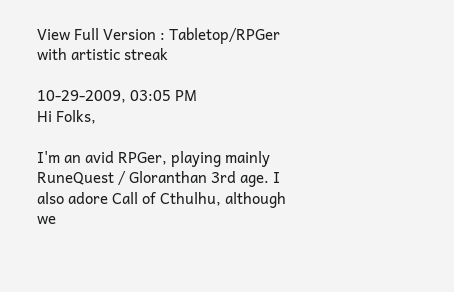View Full Version : Tabletop/RPGer with artistic streak

10-29-2009, 03:05 PM
Hi Folks,

I'm an avid RPGer, playing mainly RuneQuest / Gloranthan 3rd age. I also adore Call of Cthulhu, although we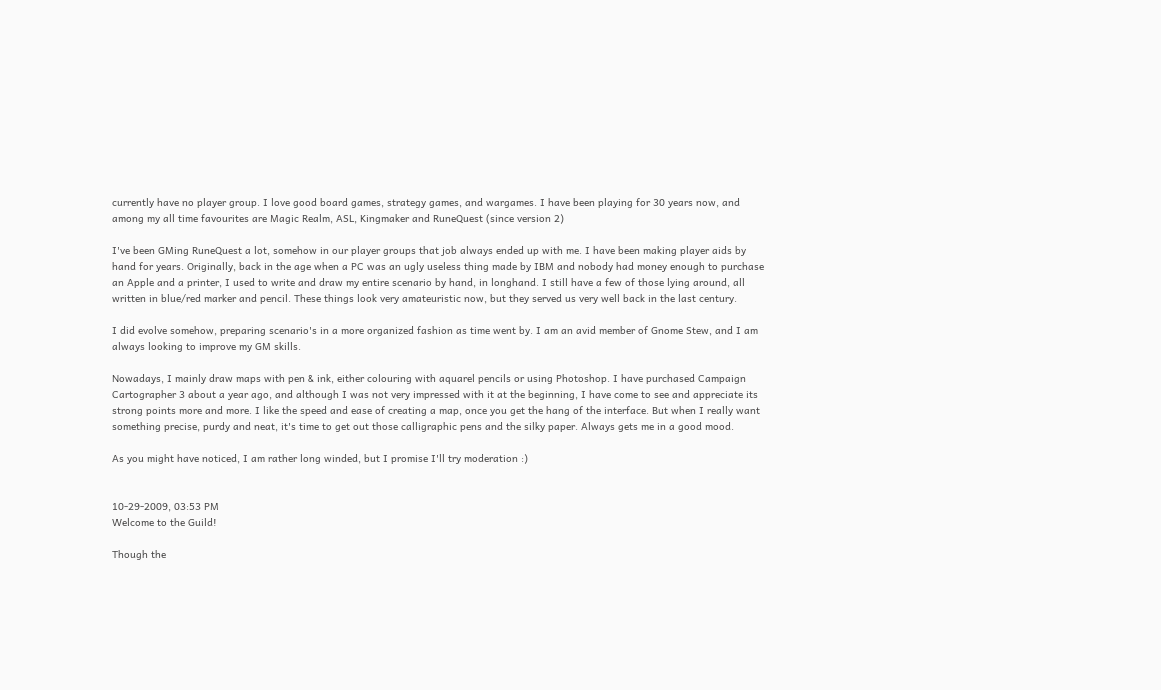currently have no player group. I love good board games, strategy games, and wargames. I have been playing for 30 years now, and among my all time favourites are Magic Realm, ASL, Kingmaker and RuneQuest (since version 2)

I've been GMing RuneQuest a lot, somehow in our player groups that job always ended up with me. I have been making player aids by hand for years. Originally, back in the age when a PC was an ugly useless thing made by IBM and nobody had money enough to purchase an Apple and a printer, I used to write and draw my entire scenario by hand, in longhand. I still have a few of those lying around, all written in blue/red marker and pencil. These things look very amateuristic now, but they served us very well back in the last century.

I did evolve somehow, preparing scenario's in a more organized fashion as time went by. I am an avid member of Gnome Stew, and I am always looking to improve my GM skills.

Nowadays, I mainly draw maps with pen & ink, either colouring with aquarel pencils or using Photoshop. I have purchased Campaign Cartographer 3 about a year ago, and although I was not very impressed with it at the beginning, I have come to see and appreciate its strong points more and more. I like the speed and ease of creating a map, once you get the hang of the interface. But when I really want something precise, purdy and neat, it's time to get out those calligraphic pens and the silky paper. Always gets me in a good mood.

As you might have noticed, I am rather long winded, but I promise I'll try moderation :)


10-29-2009, 03:53 PM
Welcome to the Guild!

Though the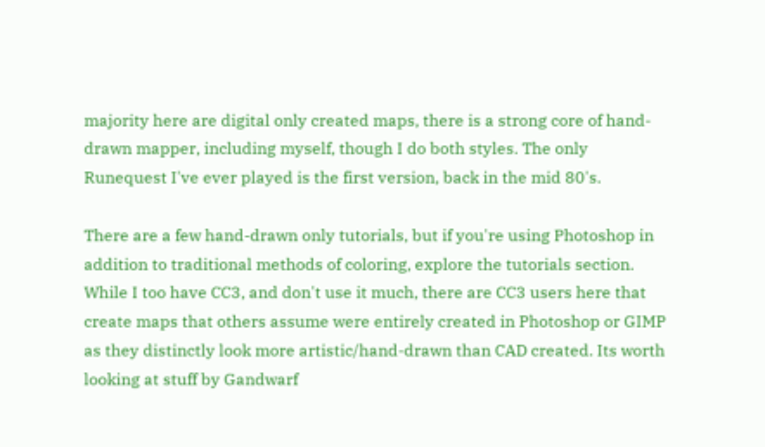majority here are digital only created maps, there is a strong core of hand-drawn mapper, including myself, though I do both styles. The only Runequest I've ever played is the first version, back in the mid 80's.

There are a few hand-drawn only tutorials, but if you're using Photoshop in addition to traditional methods of coloring, explore the tutorials section. While I too have CC3, and don't use it much, there are CC3 users here that create maps that others assume were entirely created in Photoshop or GIMP as they distinctly look more artistic/hand-drawn than CAD created. Its worth looking at stuff by Gandwarf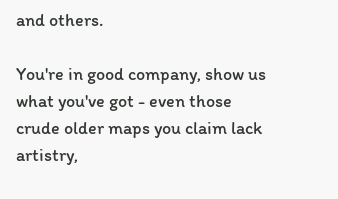and others.

You're in good company, show us what you've got - even those crude older maps you claim lack artistry,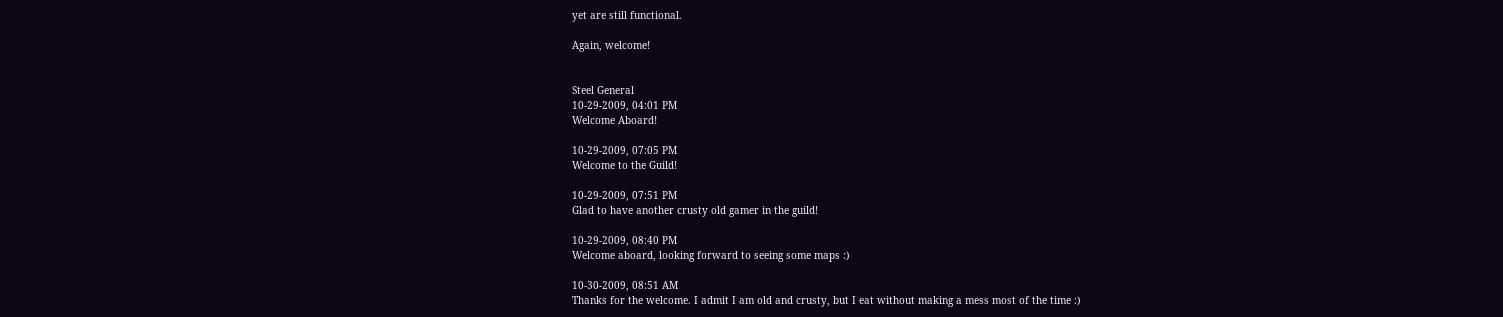yet are still functional.

Again, welcome!


Steel General
10-29-2009, 04:01 PM
Welcome Aboard!

10-29-2009, 07:05 PM
Welcome to the Guild!

10-29-2009, 07:51 PM
Glad to have another crusty old gamer in the guild!

10-29-2009, 08:40 PM
Welcome aboard, looking forward to seeing some maps :)

10-30-2009, 08:51 AM
Thanks for the welcome. I admit I am old and crusty, but I eat without making a mess most of the time :)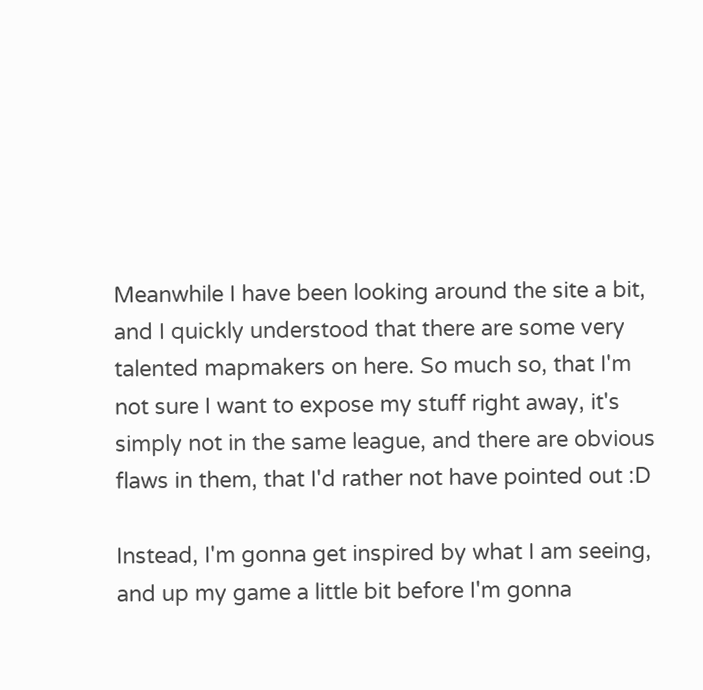Meanwhile I have been looking around the site a bit, and I quickly understood that there are some very talented mapmakers on here. So much so, that I'm not sure I want to expose my stuff right away, it's simply not in the same league, and there are obvious flaws in them, that I'd rather not have pointed out :D

Instead, I'm gonna get inspired by what I am seeing, and up my game a little bit before I'm gonna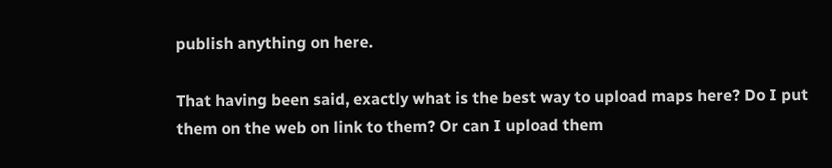publish anything on here.

That having been said, exactly what is the best way to upload maps here? Do I put them on the web on link to them? Or can I upload them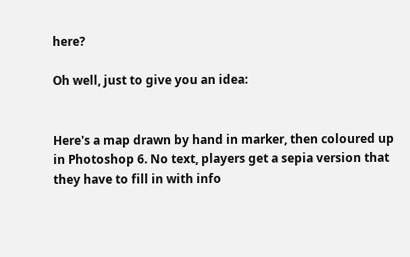here?

Oh well, just to give you an idea:


Here's a map drawn by hand in marker, then coloured up in Photoshop 6. No text, players get a sepia version that they have to fill in with info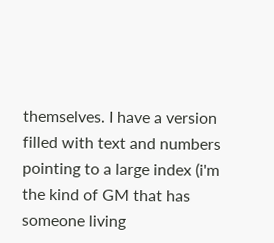themselves. I have a version filled with text and numbers pointing to a large index (i'm the kind of GM that has someone living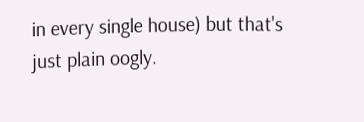in every single house) but that's just plain oogly.